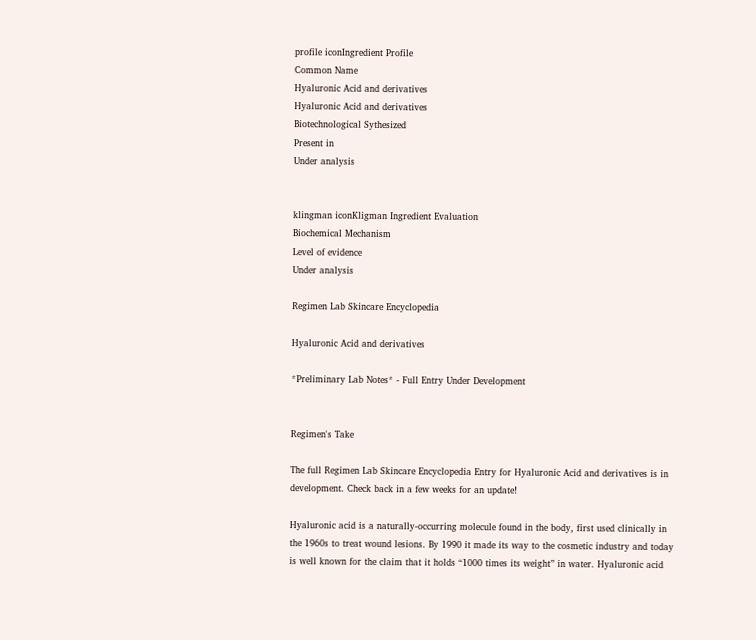profile iconIngredient Profile
Common Name
Hyaluronic Acid and derivatives
Hyaluronic Acid and derivatives
Biotechnological Sythesized
Present in
Under analysis


klingman iconKligman Ingredient Evaluation
Biochemical Mechanism
Level of evidence
Under analysis

Regimen Lab Skincare Encyclopedia

Hyaluronic Acid and derivatives

*Preliminary Lab Notes* - Full Entry Under Development


Regimen's Take

The full Regimen Lab Skincare Encyclopedia Entry for Hyaluronic Acid and derivatives is in development. Check back in a few weeks for an update!

Hyaluronic acid is a naturally-occurring molecule found in the body, first used clinically in the 1960s to treat wound lesions. By 1990 it made its way to the cosmetic industry and today is well known for the claim that it holds “1000 times its weight” in water. Hyaluronic acid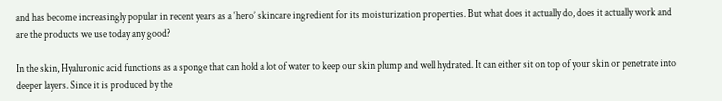and has become increasingly popular in recent years as a ‘hero’ skincare ingredient for its moisturization properties. But what does it actually do, does it actually work and are the products we use today any good?

In the skin, Hyaluronic acid functions as a sponge that can hold a lot of water to keep our skin plump and well hydrated. It can either sit on top of your skin or penetrate into deeper layers. Since it is produced by the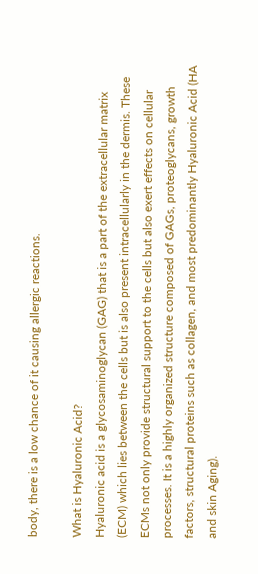body, there is a low chance of it causing allergic reactions.

What is Hyaluronic Acid?
Hyaluronic acid is a glycosaminoglycan (GAG) that is a part of the extracellular matrix (ECM) which lies between the cells but is also present intracellularly in the dermis. These ECMs not only provide structural support to the cells but also exert effects on cellular processes. It is a highly organized structure composed of GAGs, proteoglycans, growth factors, structural proteins such as collagen, and most predominantly Hyaluronic Acid (HA and skin Aging).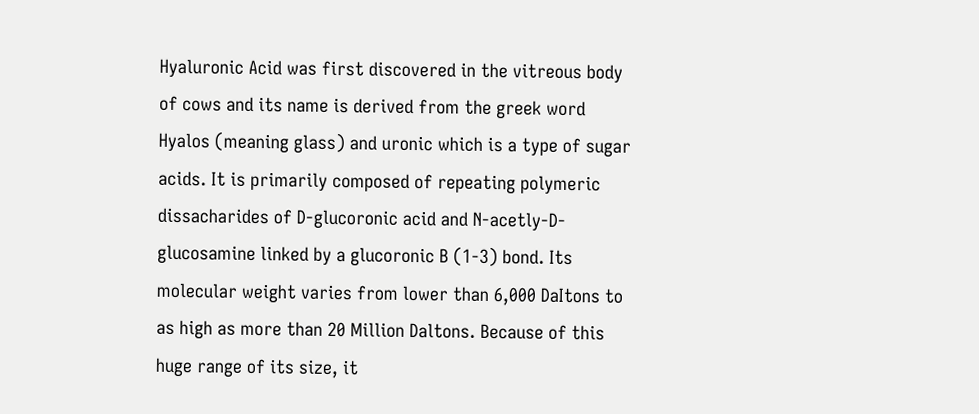Hyaluronic Acid was first discovered in the vitreous body of cows and its name is derived from the greek word Hyalos (meaning glass) and uronic which is a type of sugar acids. It is primarily composed of repeating polymeric dissacharides of D-glucoronic acid and N-acetly-D-glucosamine linked by a glucoronic B (1-3) bond. Its molecular weight varies from lower than 6,000 DaItons to as high as more than 20 Million Daltons. Because of this huge range of its size, it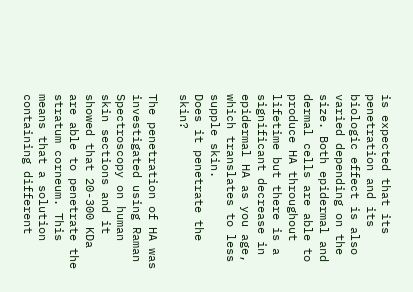is expected that its penetration and its biologic effect is also varied depending on the size. Both epidermal and dermal cells are able to produce HA throughout lifetime but there is a significant decrease in epidermal HA as you age, which translates to less supple skin.
Does it penetrate the skin?

The penetration of HA was investigated using Raman Spectroscopy on human skin sections and it showed that 20-300 KDa are able to penetrate the stratum corneum. This means that a solution containing different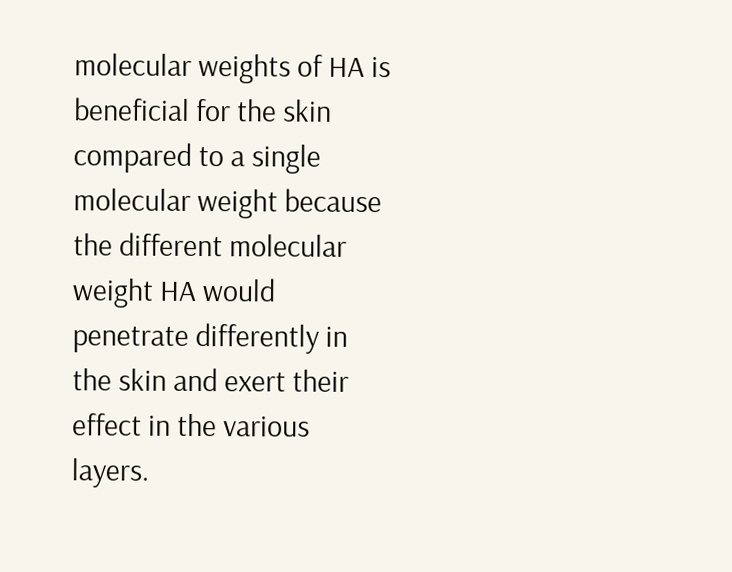molecular weights of HA is beneficial for the skin compared to a single molecular weight because the different molecular weight HA would penetrate differently in the skin and exert their effect in the various layers.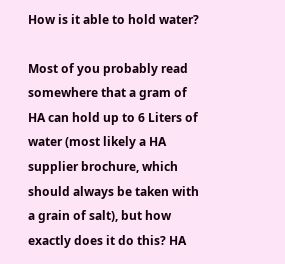How is it able to hold water?

Most of you probably read somewhere that a gram of HA can hold up to 6 Liters of water (most likely a HA supplier brochure, which should always be taken with a grain of salt), but how exactly does it do this? HA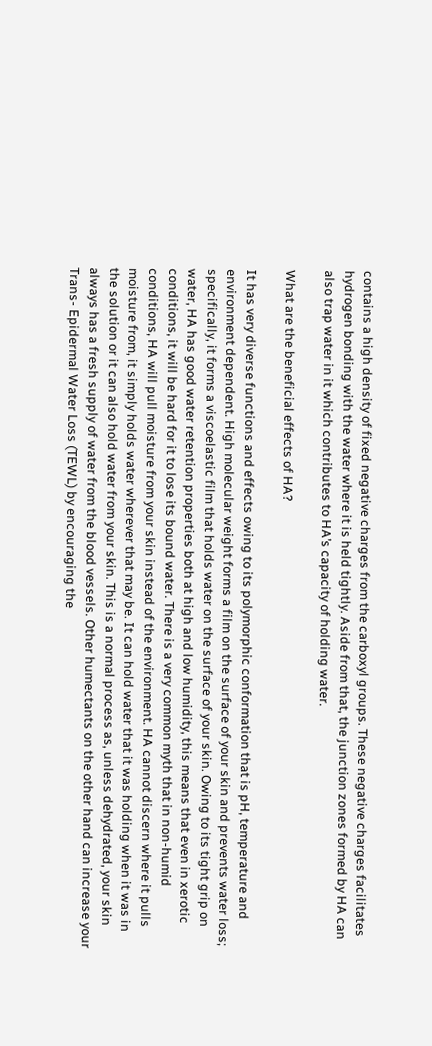contains a high density of fixed negative charges from the carboxyl groups. These negative charges facilitates hydrogen bonding with the water where it is held tightly. Aside from that, the junction zones formed by HA can also trap water in it which contributes to HA’s capacity of holding water.

What are the beneficial effects of HA?

It has very diverse functions and effects owing to its polymorphic conformation that is pH, temperature and environment dependent. High molecular weight forms a film on the surface of your skin and prevents water loss; specifically, it forms a viscoelastic film that holds water on the surface of your skin. Owing to its tight grip on water, HA has good water retention properties both at high and low humidity, this means that even in xerotic conditions, it will be hard for it to lose its bound water. There is a very common myth that in non-humid conditions, HA will pull moisture from your skin instead of the environment. HA cannot discern where it pulls moisture from, it simply holds water wherever that may be. It can hold water that it was holding when it was in the solution or it can also hold water from your skin. This is a normal process as, unless dehydrated, your skin always has a fresh supply of water from the blood vessels. Other humectants on the other hand can increase your Trans- Epidermal Water Loss (TEWL) by encouraging the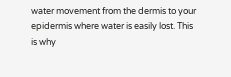water movement from the dermis to your epidermis where water is easily lost. This is why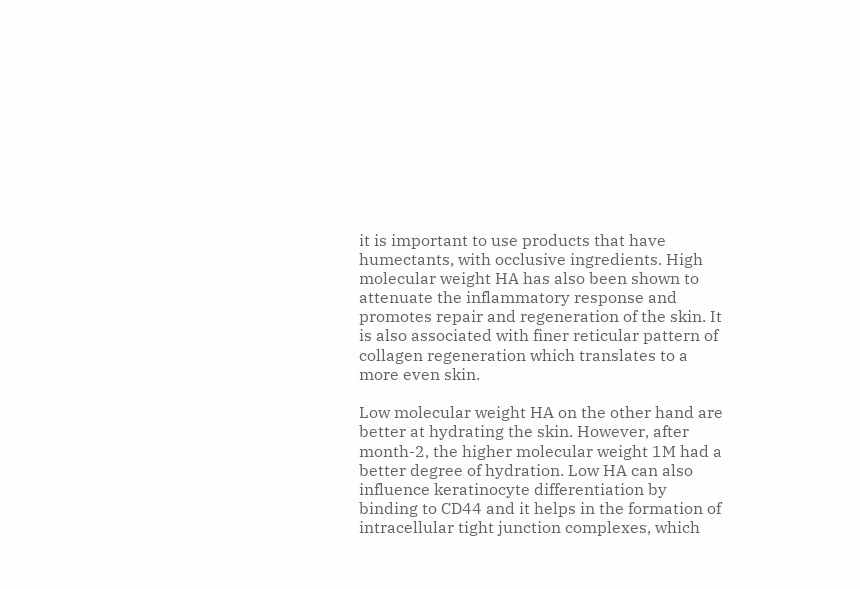it is important to use products that have humectants, with occlusive ingredients. High molecular weight HA has also been shown to attenuate the inflammatory response and promotes repair and regeneration of the skin. It is also associated with finer reticular pattern of collagen regeneration which translates to a more even skin.

Low molecular weight HA on the other hand are better at hydrating the skin. However, after month-2, the higher molecular weight 1M had a better degree of hydration. Low HA can also influence keratinocyte differentiation by binding to CD44 and it helps in the formation of intracellular tight junction complexes, which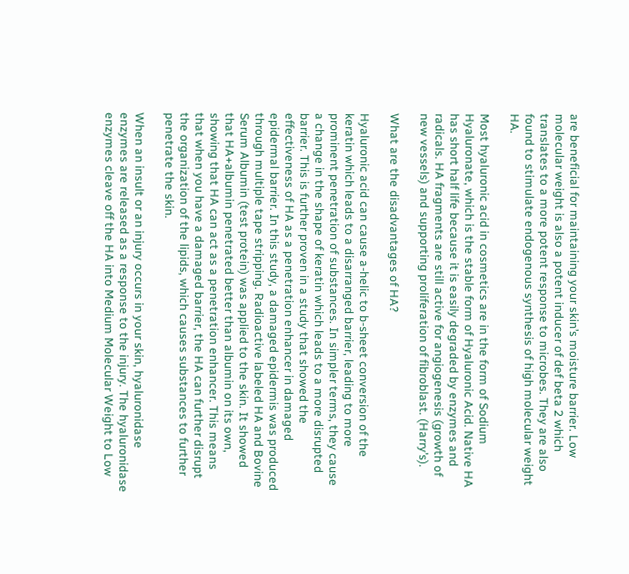are beneficial for maintaining your skin’s moisture barrier. Low molecular weight is also a potent inducer of def beta 2 which translates to a more potent response to microbes. They are also found to stimulate endogenous synthesis of high molecular weight HA.

Most hyaluronic acid in cosmetics are in the form of Sodium Hyaluronate, which is the stable form of Hyaluronic Acid. Native HA has short half life because it is easily degraded by enzymes and radicals. HA fragments are still active for angiogenesis (growth of new vessels) and supporting proliferation of fibroblast. (Harry’s).

What are the disadvantages of HA?

Hyaluronic acid can cause a-helic to b-sheet conversion of the keratin which leads to a disarranged barrier, leading to more prominent penetration of substances. In simpler terms, they cause a change in the shape of keratin which leads to a more disrupted barrier. This is further proven in a study that showed the effectiveness of HA as a penetration enhancer in damaged epidermal barrier. In this study, a damaged epidermis was produced through multiple tape stripping. Radioactive labeled HA and Bovine Serum Albumin (test protein) was applied to the skin. It showed that HA+albumin penetrated better than albumin on its own, showing that HA can act as a penetration enhancer. This means that when you have a damaged barrier, the HA can further disrupt the organization of the lipids, which causes substances to further penetrate the skin.

When an insult or an injury occurs in your skin, hyaluronidase enzymes are released as a response to the injury. The hyaluronidase enzymes cleave off the HA into Medium Molecular Weight to Low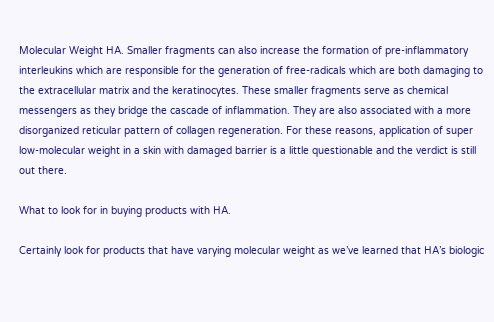Molecular Weight HA. Smaller fragments can also increase the formation of pre-inflammatory interleukins which are responsible for the generation of free-radicals which are both damaging to the extracellular matrix and the keratinocytes. These smaller fragments serve as chemical messengers as they bridge the cascade of inflammation. They are also associated with a more disorganized reticular pattern of collagen regeneration. For these reasons, application of super low-molecular weight in a skin with damaged barrier is a little questionable and the verdict is still out there.

What to look for in buying products with HA.

Certainly look for products that have varying molecular weight as we’ve learned that HA’s biologic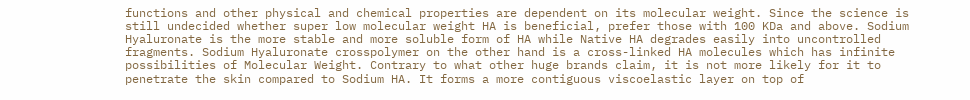functions and other physical and chemical properties are dependent on its molecular weight. Since the science is still undecided whether super low molecular weight HA is beneficial, prefer those with 100 KDa and above. Sodium Hyaluronate is the more stable and more soluble form of HA while Native HA degrades easily into uncontrolled fragments. Sodium Hyaluronate crosspolymer on the other hand is a cross-linked HA molecules which has infinite possibilities of Molecular Weight. Contrary to what other huge brands claim, it is not more likely for it to penetrate the skin compared to Sodium HA. It forms a more contiguous viscoelastic layer on top of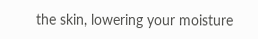the skin, lowering your moisture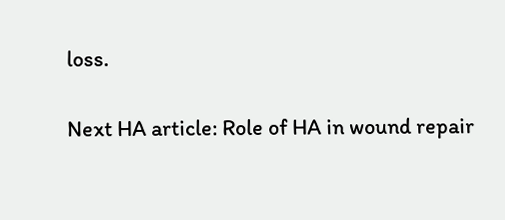loss.

Next HA article: Role of HA in wound repair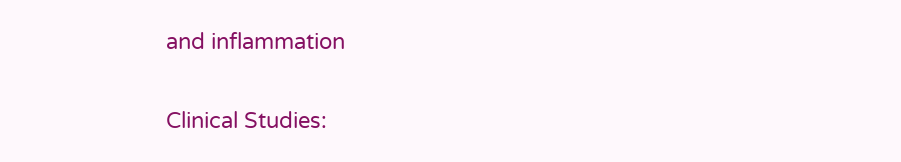and inflammation

Clinical Studies: